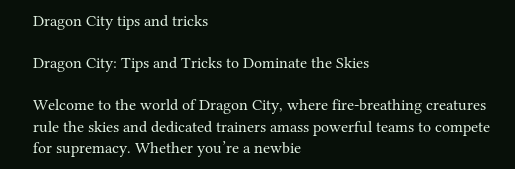Dragon City tips and tricks

Dragon City: Tips and Tricks to Dominate the Skies

Welcome to the world of Dragon City, where fire-breathing creatures rule the skies and dedicated trainers amass powerful teams to compete for supremacy. Whether you’re a newbie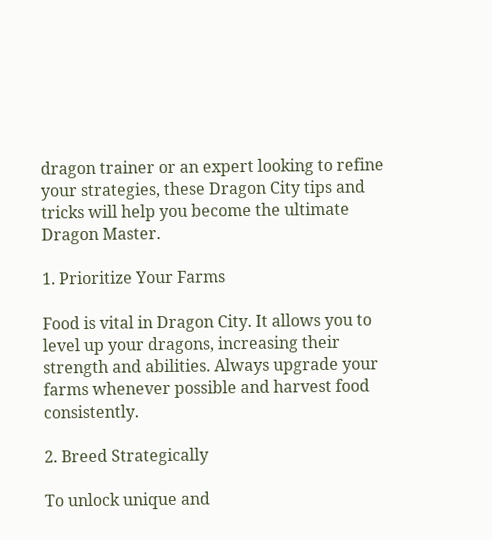dragon trainer or an expert looking to refine your strategies, these Dragon City tips and tricks will help you become the ultimate Dragon Master.

1. Prioritize Your Farms

Food is vital in Dragon City. It allows you to level up your dragons, increasing their strength and abilities. Always upgrade your farms whenever possible and harvest food consistently.

2. Breed Strategically

To unlock unique and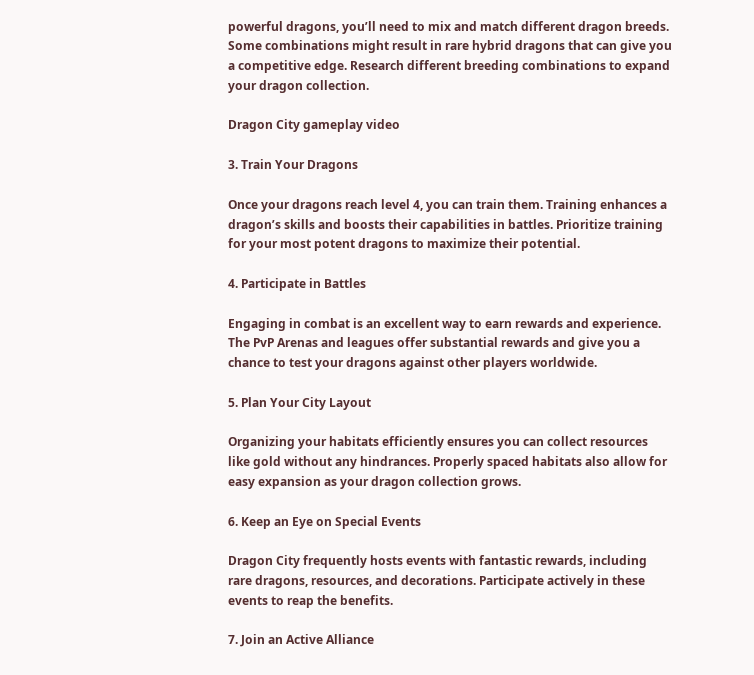powerful dragons, you’ll need to mix and match different dragon breeds. Some combinations might result in rare hybrid dragons that can give you a competitive edge. Research different breeding combinations to expand your dragon collection.

Dragon City gameplay video

3. Train Your Dragons

Once your dragons reach level 4, you can train them. Training enhances a dragon’s skills and boosts their capabilities in battles. Prioritize training for your most potent dragons to maximize their potential.

4. Participate in Battles

Engaging in combat is an excellent way to earn rewards and experience. The PvP Arenas and leagues offer substantial rewards and give you a chance to test your dragons against other players worldwide.

5. Plan Your City Layout

Organizing your habitats efficiently ensures you can collect resources like gold without any hindrances. Properly spaced habitats also allow for easy expansion as your dragon collection grows.

6. Keep an Eye on Special Events

Dragon City frequently hosts events with fantastic rewards, including rare dragons, resources, and decorations. Participate actively in these events to reap the benefits.

7. Join an Active Alliance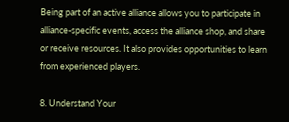Being part of an active alliance allows you to participate in alliance-specific events, access the alliance shop, and share or receive resources. It also provides opportunities to learn from experienced players.

8. Understand Your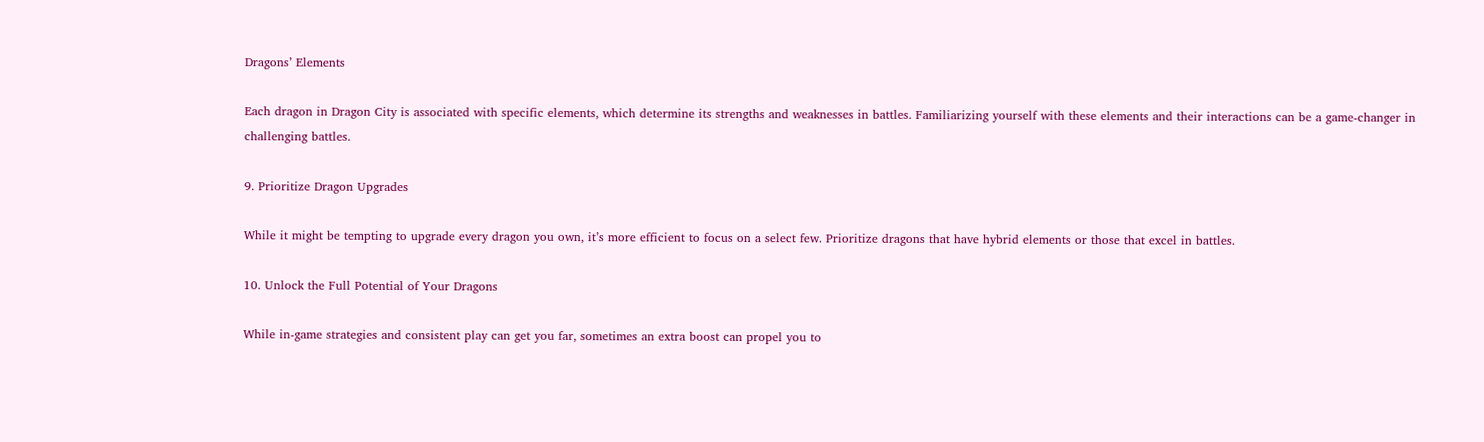Dragons’ Elements

Each dragon in Dragon City is associated with specific elements, which determine its strengths and weaknesses in battles. Familiarizing yourself with these elements and their interactions can be a game-changer in challenging battles.

9. Prioritize Dragon Upgrades

While it might be tempting to upgrade every dragon you own, it’s more efficient to focus on a select few. Prioritize dragons that have hybrid elements or those that excel in battles.

10. Unlock the Full Potential of Your Dragons

While in-game strategies and consistent play can get you far, sometimes an extra boost can propel you to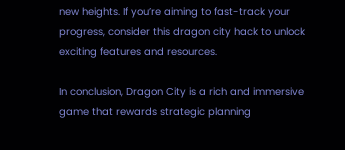new heights. If you’re aiming to fast-track your progress, consider this dragon city hack to unlock exciting features and resources.

In conclusion, Dragon City is a rich and immersive game that rewards strategic planning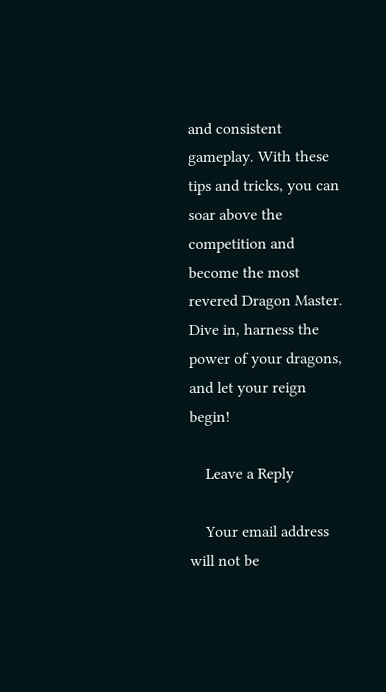and consistent gameplay. With these tips and tricks, you can soar above the competition and become the most revered Dragon Master. Dive in, harness the power of your dragons, and let your reign begin!

    Leave a Reply

    Your email address will not be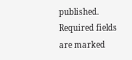published. Required fields are marked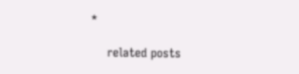*

    related posts